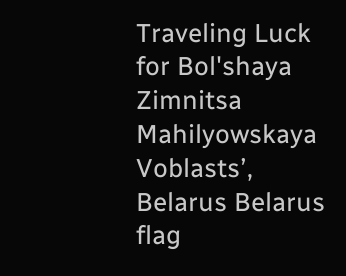Traveling Luck for Bol'shaya Zimnitsa Mahilyowskaya Voblastsʼ, Belarus Belarus flag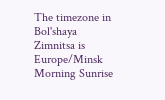The timezone in Bol'shaya Zimnitsa is Europe/Minsk
Morning Sunrise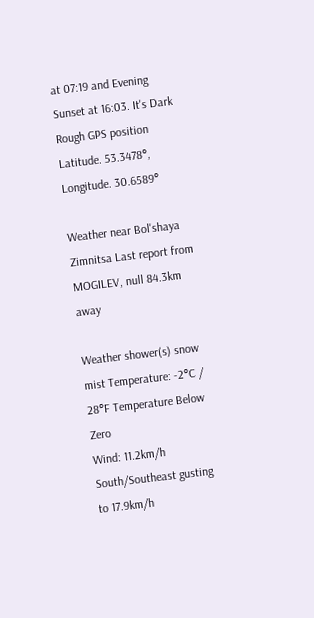at 07:19 and Evening Sunset at 16:03. It's Dark
Rough GPS position Latitude. 53.3478°, Longitude. 30.6589°

Weather near Bol'shaya Zimnitsa Last report from MOGILEV, null 84.3km away

Weather shower(s) snow mist Temperature: -2°C / 28°F Temperature Below Zero
Wind: 11.2km/h South/Southeast gusting to 17.9km/h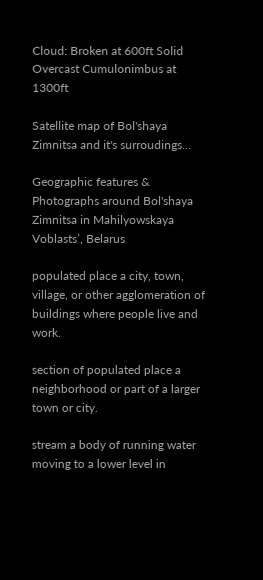Cloud: Broken at 600ft Solid Overcast Cumulonimbus at 1300ft

Satellite map of Bol'shaya Zimnitsa and it's surroudings...

Geographic features & Photographs around Bol'shaya Zimnitsa in Mahilyowskaya Voblastsʼ, Belarus

populated place a city, town, village, or other agglomeration of buildings where people live and work.

section of populated place a neighborhood or part of a larger town or city.

stream a body of running water moving to a lower level in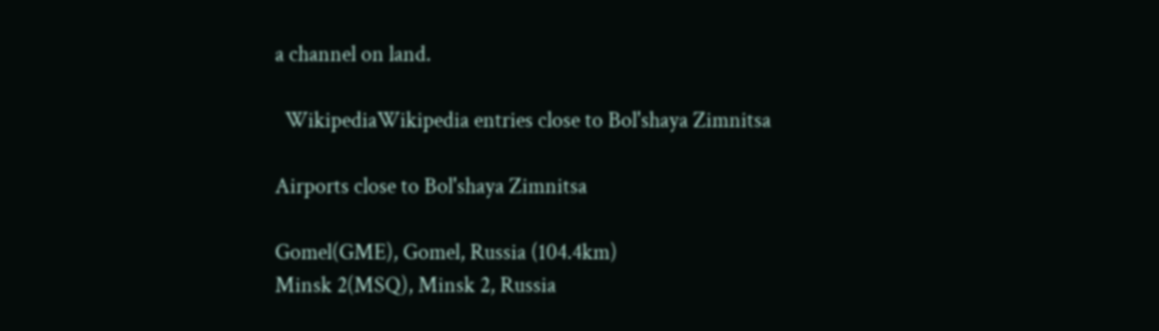a channel on land.

  WikipediaWikipedia entries close to Bol'shaya Zimnitsa

Airports close to Bol'shaya Zimnitsa

Gomel(GME), Gomel, Russia (104.4km)
Minsk 2(MSQ), Minsk 2, Russia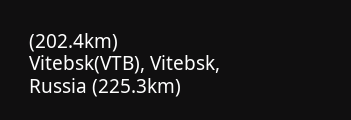(202.4km)
Vitebsk(VTB), Vitebsk, Russia (225.3km)